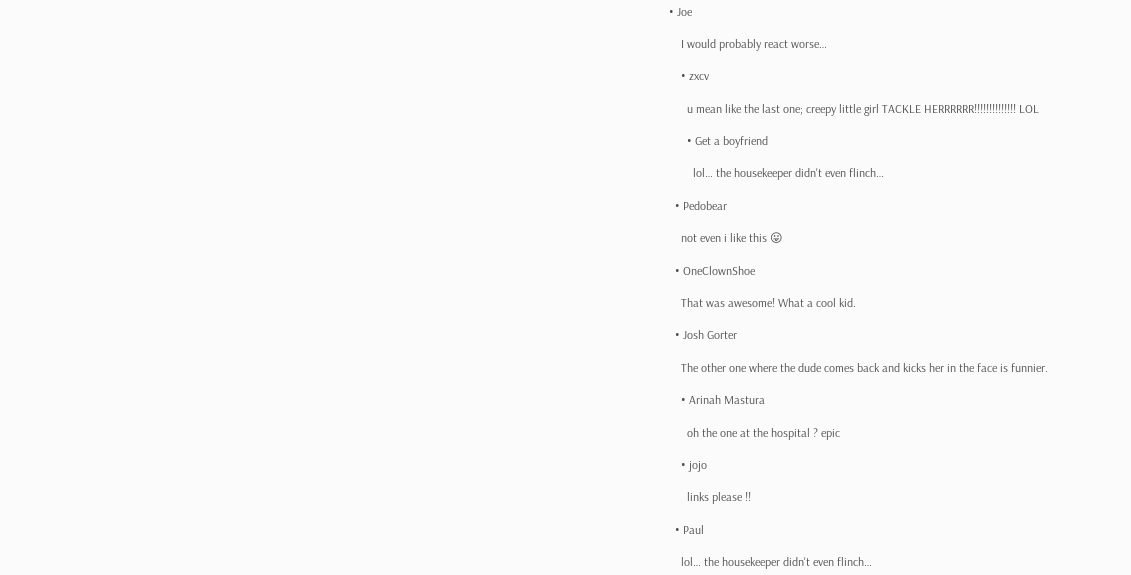• Joe

    I would probably react worse…

    • zxcv

      u mean like the last one; creepy little girl TACKLE HERRRRRR!!!!!!!!!!!!!! LOL

      • Get a boyfriend

        lol… the housekeeper didn't even flinch…

  • Pedobear

    not even i like this 😛

  • OneClownShoe

    That was awesome! What a cool kid.

  • Josh Gorter

    The other one where the dude comes back and kicks her in the face is funnier.

    • Arinah Mastura

      oh the one at the hospital ? epic

    • jojo

      links please !!

  • Paul

    lol… the housekeeper didn't even flinch…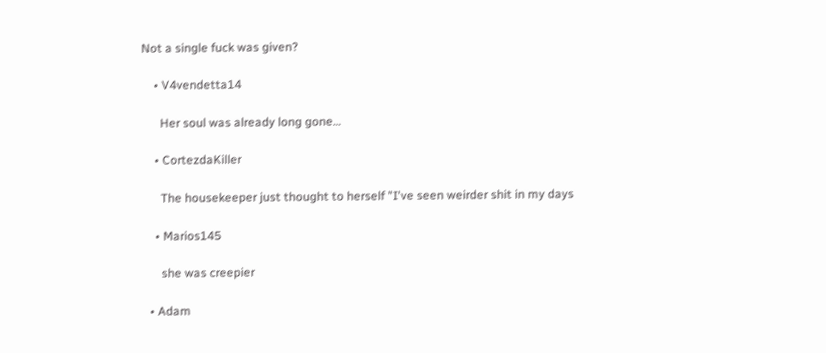Not a single fuck was given?

    • V4vendetta14

      Her soul was already long gone…

    • CortezdaKiller

      The housekeeper just thought to herself "I've seen weirder shit in my days

    • Marios145

      she was creepier

  • Adam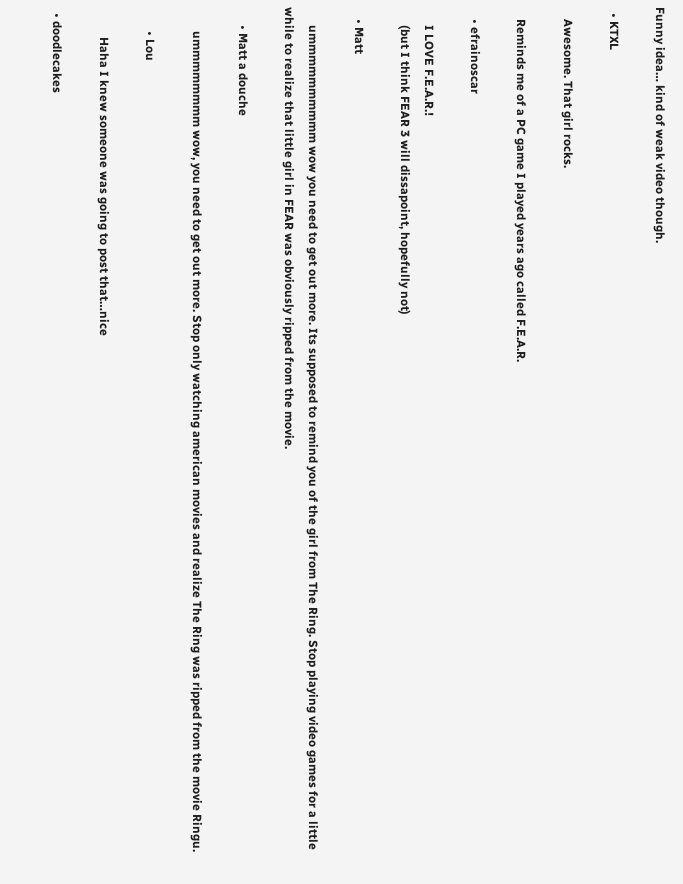Funny idea… kind of weak video though.

  • KTXL

    Awesome. That girl rocks.

    Reminds me of a PC game I played years ago called F.E.A.R.

    • efrainoscar

      I LOVE F.E.A.R.!
      (but I think FEAR 3 will dissapoint, hopefully not)

    • Matt

      ummmmmmmmmm wow you need to get out more. Its supposed to remind you of the girl from The Ring. Stop playing video games for a little while to realize that little girl in FEAR was obviously ripped from the movie.

      • Matt a douche

        ummmmmmmm wow, you need to get out more. Stop only watching american movies and realize The Ring was ripped from the movie Ringu.

        • Lou

          Haha I knew someone was going to post that…nice

  • doodlecakes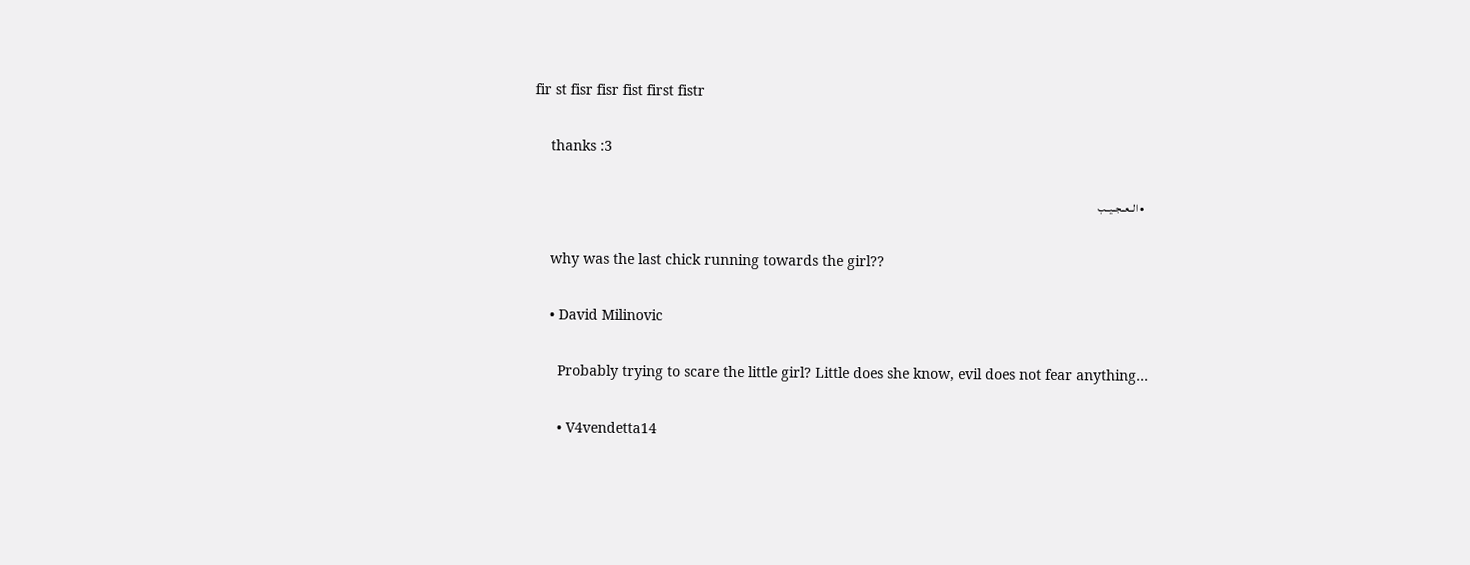fir st fisr fisr fist first fistr

    thanks :3

  • الــعــجــيــب

    why was the last chick running towards the girl??

    • David Milinovic

      Probably trying to scare the little girl? Little does she know, evil does not fear anything…

      • V4vendetta14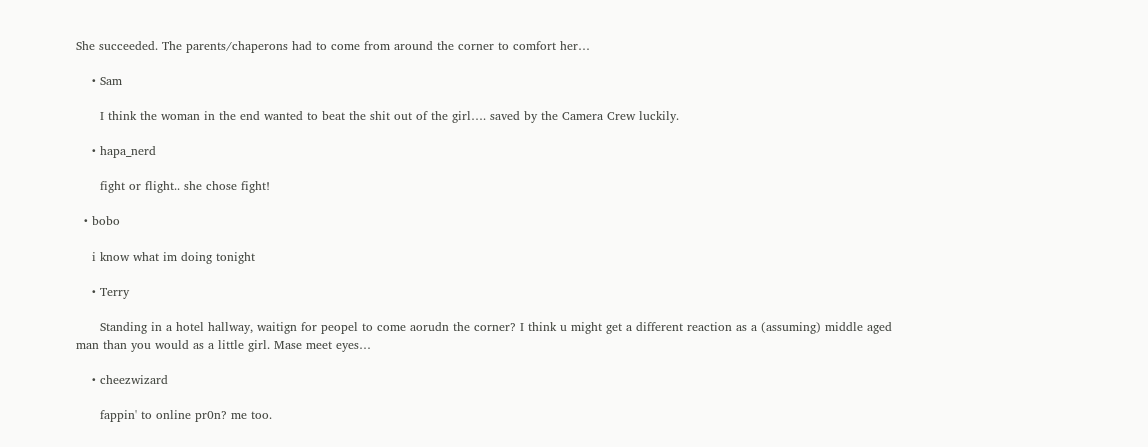She succeeded. The parents/chaperons had to come from around the corner to comfort her…

    • Sam

      I think the woman in the end wanted to beat the shit out of the girl…. saved by the Camera Crew luckily.

    • hapa_nerd

      fight or flight.. she chose fight!

  • bobo

    i know what im doing tonight

    • Terry

      Standing in a hotel hallway, waitign for peopel to come aorudn the corner? I think u might get a different reaction as a (assuming) middle aged man than you would as a little girl. Mase meet eyes…

    • cheezwizard

      fappin' to online pr0n? me too.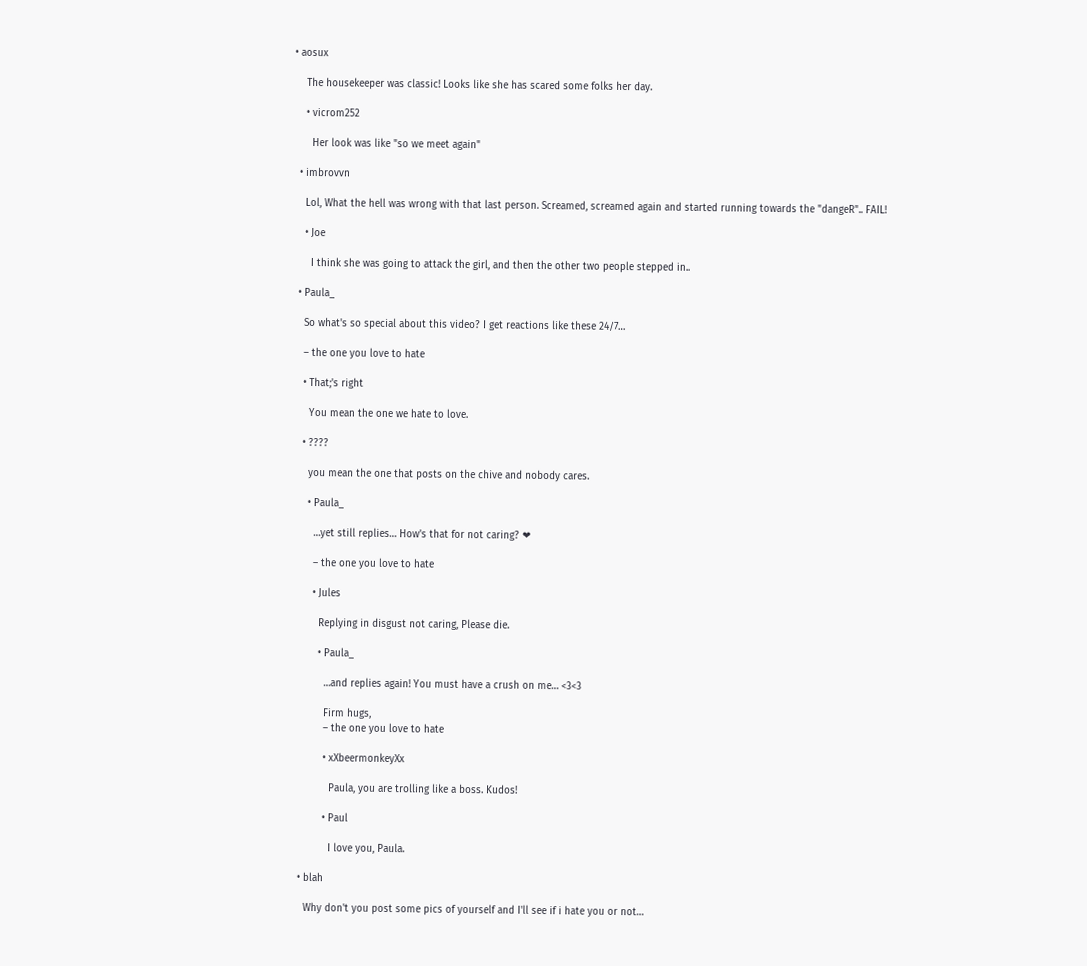• aosux

    The housekeeper was classic! Looks like she has scared some folks her day.

    • vicrom252

      Her look was like "so we meet again"

  • imbrovvn

    Lol, What the hell was wrong with that last person. Screamed, screamed again and started running towards the "dangeR".. FAIL!

    • Joe

      I think she was going to attack the girl, and then the other two people stepped in..

  • Paula_

    So what's so special about this video? I get reactions like these 24/7…

    – the one you love to hate

    • That;'s right

      You mean the one we hate to love.

    • ????

      you mean the one that posts on the chive and nobody cares.

      • Paula_

        …yet still replies… How's that for not caring? ❤

        – the one you love to hate

        • Jules

          Replying in disgust not caring, Please die.

          • Paula_

            …and replies again! You must have a crush on me… <3<3

            Firm hugs,
            – the one you love to hate

            • xXbeermonkeyXx

              Paula, you are trolling like a boss. Kudos!

            • Paul

              I love you, Paula.

    • blah

      Why don't you post some pics of yourself and I'll see if i hate you or not…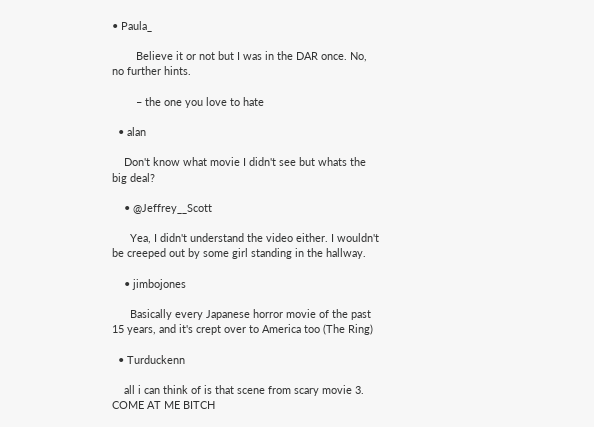• Paula_

        Believe it or not but I was in the DAR once. No, no further hints.

        – the one you love to hate

  • alan

    Don't know what movie I didn't see but whats the big deal?

    • @Jeffrey__Scott

      Yea, I didn't understand the video either. I wouldn't be creeped out by some girl standing in the hallway.

    • jimbojones

      Basically every Japanese horror movie of the past 15 years, and it's crept over to America too (The Ring)

  • Turduckenn

    all i can think of is that scene from scary movie 3. COME AT ME BITCH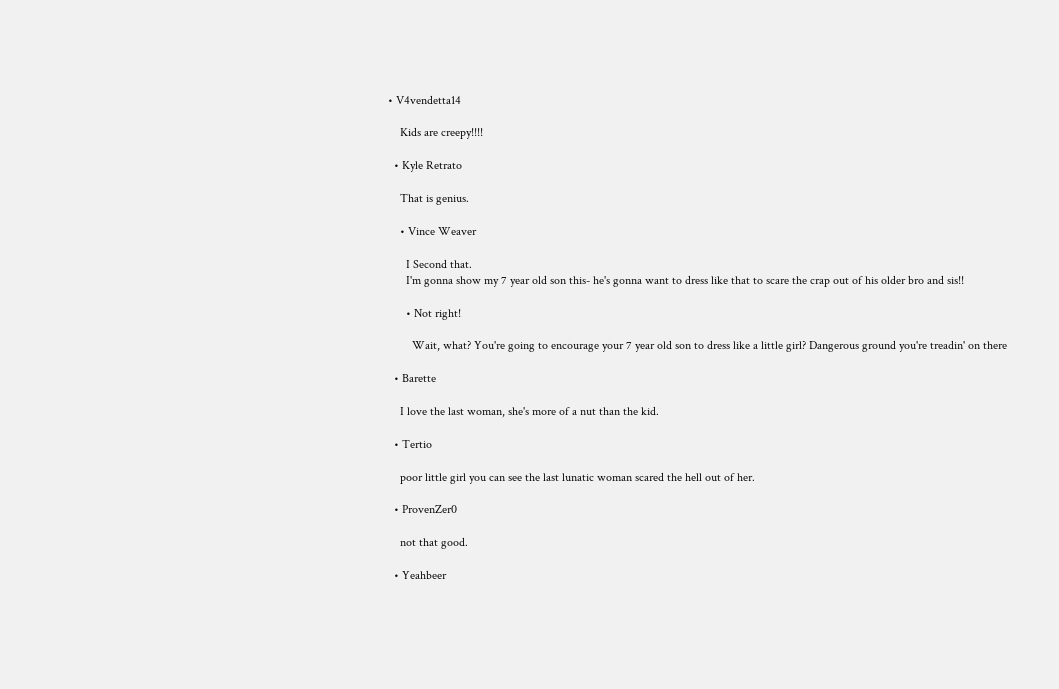• V4vendetta14

    Kids are creepy!!!!

  • Kyle Retrato

    That is genius.

    • Vince Weaver

      I Second that.
      I'm gonna show my 7 year old son this- he's gonna want to dress like that to scare the crap out of his older bro and sis!!

      • Not right!

        Wait, what? You're going to encourage your 7 year old son to dress like a little girl? Dangerous ground you're treadin' on there

  • Barette

    I love the last woman, she's more of a nut than the kid.

  • Tertio

    poor little girl you can see the last lunatic woman scared the hell out of her.

  • ProvenZer0

    not that good.

  • Yeahbeer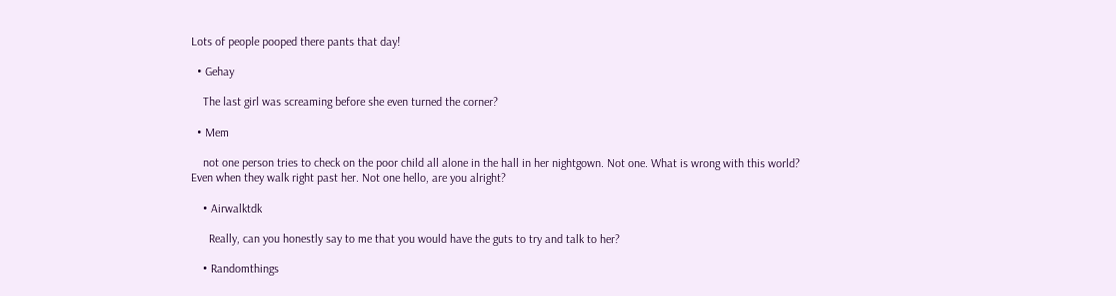Lots of people pooped there pants that day!

  • Gehay

    The last girl was screaming before she even turned the corner?

  • Mem

    not one person tries to check on the poor child all alone in the hall in her nightgown. Not one. What is wrong with this world? Even when they walk right past her. Not one hello, are you alright?

    • Airwalktdk

      Really, can you honestly say to me that you would have the guts to try and talk to her?

    • Randomthings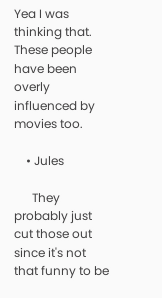Yea I was thinking that. These people have been overly influenced by movies too.

    • Jules

      They probably just cut those out since it's not that funny to be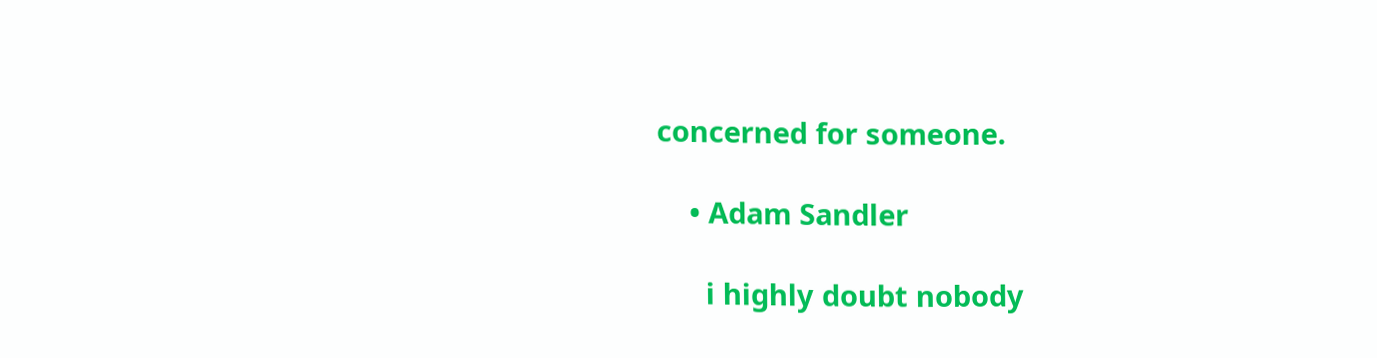concerned for someone.

    • Adam Sandler

      i highly doubt nobody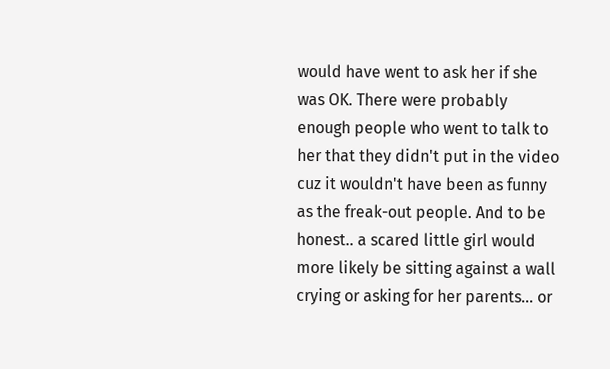would have went to ask her if she was OK. There were probably enough people who went to talk to her that they didn't put in the video cuz it wouldn't have been as funny as the freak-out people. And to be honest.. a scared little girl would more likely be sitting against a wall crying or asking for her parents… or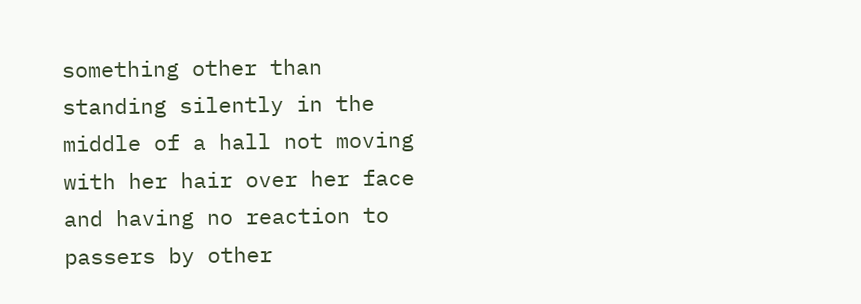something other than standing silently in the middle of a hall not moving with her hair over her face and having no reaction to passers by other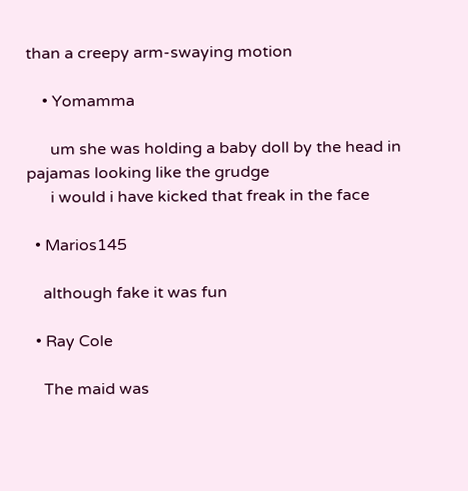than a creepy arm-swaying motion

    • Yomamma

      um she was holding a baby doll by the head in pajamas looking like the grudge
      i would i have kicked that freak in the face

  • Marios145

    although fake it was fun

  • Ray Cole

    The maid was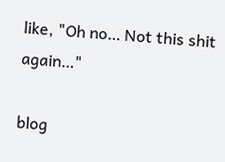like, "Oh no… Not this shit again…"

blog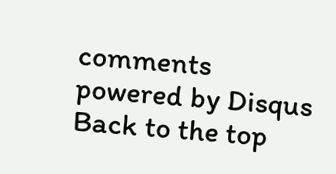comments powered by Disqus
Back to the top